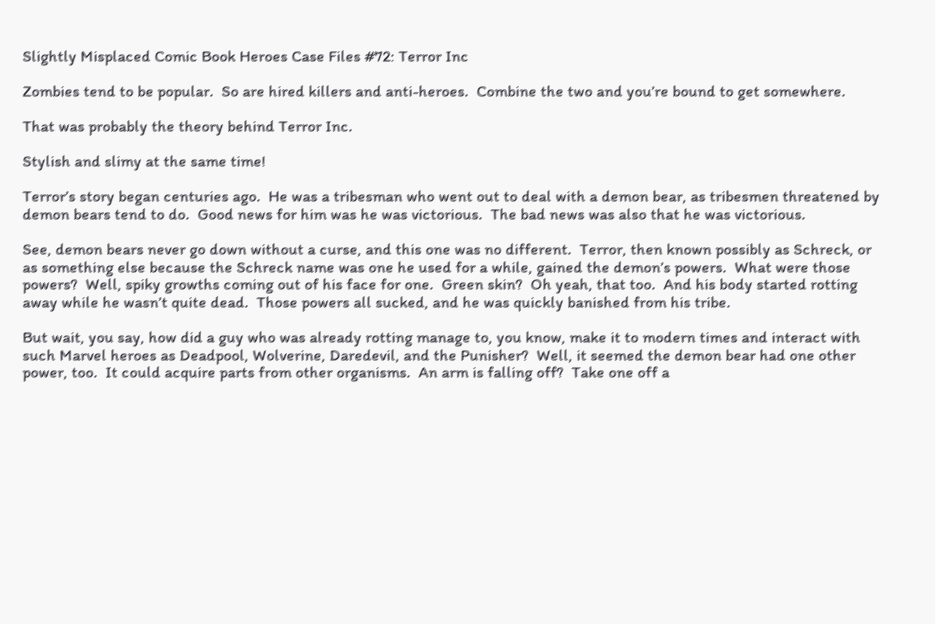Slightly Misplaced Comic Book Heroes Case Files #72: Terror Inc

Zombies tend to be popular.  So are hired killers and anti-heroes.  Combine the two and you’re bound to get somewhere.

That was probably the theory behind Terror Inc.

Stylish and slimy at the same time!

Terror’s story began centuries ago.  He was a tribesman who went out to deal with a demon bear, as tribesmen threatened by demon bears tend to do.  Good news for him was he was victorious.  The bad news was also that he was victorious.

See, demon bears never go down without a curse, and this one was no different.  Terror, then known possibly as Schreck, or as something else because the Schreck name was one he used for a while, gained the demon’s powers.  What were those powers?  Well, spiky growths coming out of his face for one.  Green skin?  Oh yeah, that too.  And his body started rotting away while he wasn’t quite dead.  Those powers all sucked, and he was quickly banished from his tribe.

But wait, you say, how did a guy who was already rotting manage to, you know, make it to modern times and interact with such Marvel heroes as Deadpool, Wolverine, Daredevil, and the Punisher?  Well, it seemed the demon bear had one other power, too.  It could acquire parts from other organisms.  An arm is falling off?  Take one off a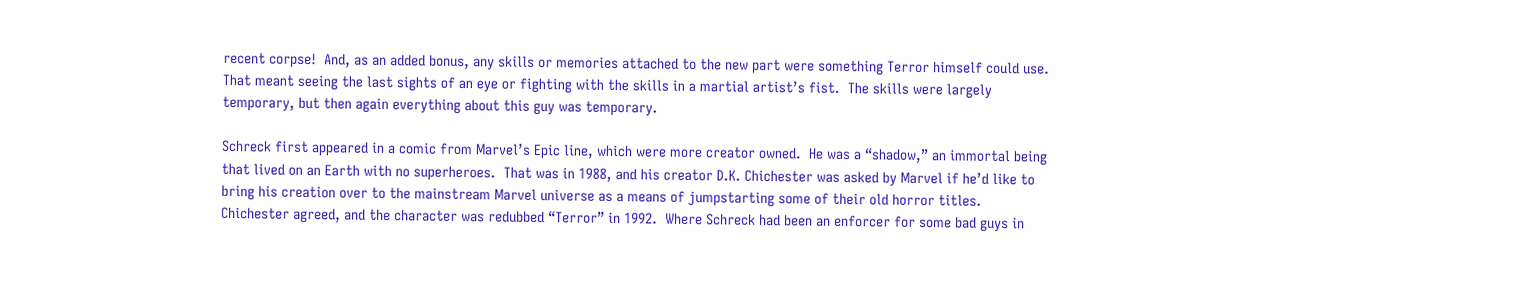recent corpse!  And, as an added bonus, any skills or memories attached to the new part were something Terror himself could use.  That meant seeing the last sights of an eye or fighting with the skills in a martial artist’s fist.  The skills were largely temporary, but then again everything about this guy was temporary.

Schreck first appeared in a comic from Marvel’s Epic line, which were more creator owned.  He was a “shadow,” an immortal being that lived on an Earth with no superheroes.  That was in 1988, and his creator D.K. Chichester was asked by Marvel if he’d like to bring his creation over to the mainstream Marvel universe as a means of jumpstarting some of their old horror titles.  Chichester agreed, and the character was redubbed “Terror” in 1992.  Where Schreck had been an enforcer for some bad guys in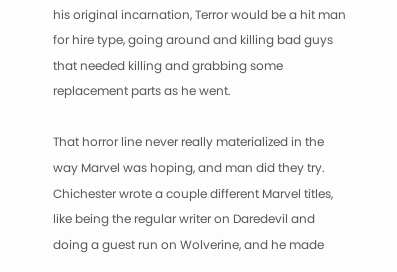his original incarnation, Terror would be a hit man for hire type, going around and killing bad guys that needed killing and grabbing some replacement parts as he went.

That horror line never really materialized in the way Marvel was hoping, and man did they try.  Chichester wrote a couple different Marvel titles, like being the regular writer on Daredevil and doing a guest run on Wolverine, and he made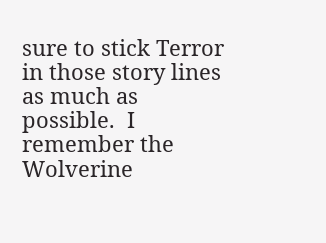sure to stick Terror in those story lines as much as possible.  I remember the Wolverine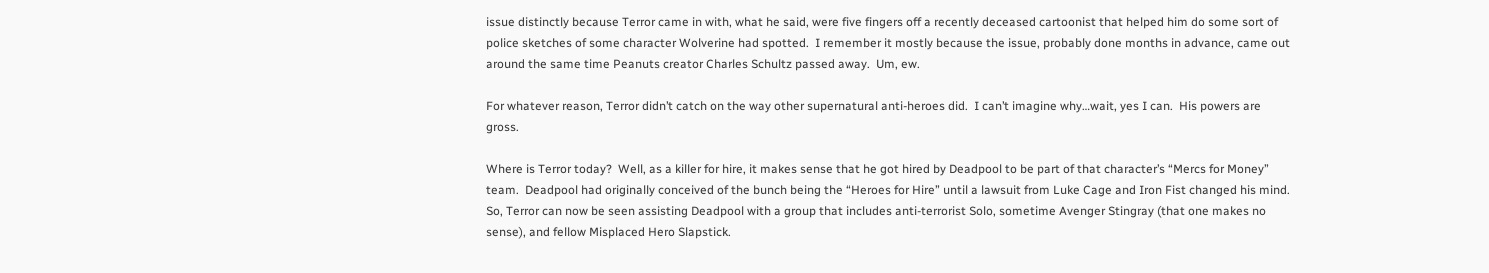issue distinctly because Terror came in with, what he said, were five fingers off a recently deceased cartoonist that helped him do some sort of police sketches of some character Wolverine had spotted.  I remember it mostly because the issue, probably done months in advance, came out around the same time Peanuts creator Charles Schultz passed away.  Um, ew.

For whatever reason, Terror didn’t catch on the way other supernatural anti-heroes did.  I can’t imagine why…wait, yes I can.  His powers are gross.

Where is Terror today?  Well, as a killer for hire, it makes sense that he got hired by Deadpool to be part of that character’s “Mercs for Money” team.  Deadpool had originally conceived of the bunch being the “Heroes for Hire” until a lawsuit from Luke Cage and Iron Fist changed his mind.  So, Terror can now be seen assisting Deadpool with a group that includes anti-terrorist Solo, sometime Avenger Stingray (that one makes no sense), and fellow Misplaced Hero Slapstick.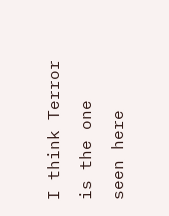I think Terror is the one seen here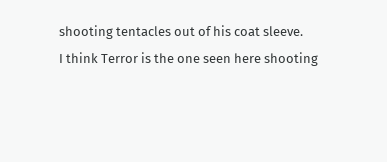shooting tentacles out of his coat sleeve.
I think Terror is the one seen here shooting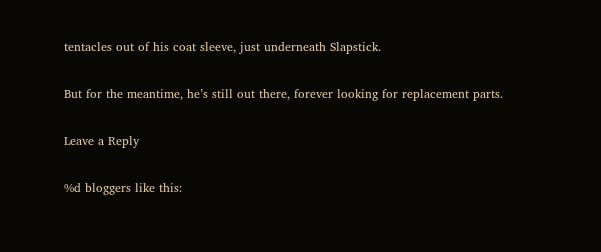tentacles out of his coat sleeve, just underneath Slapstick.

But for the meantime, he’s still out there, forever looking for replacement parts.

Leave a Reply

%d bloggers like this: